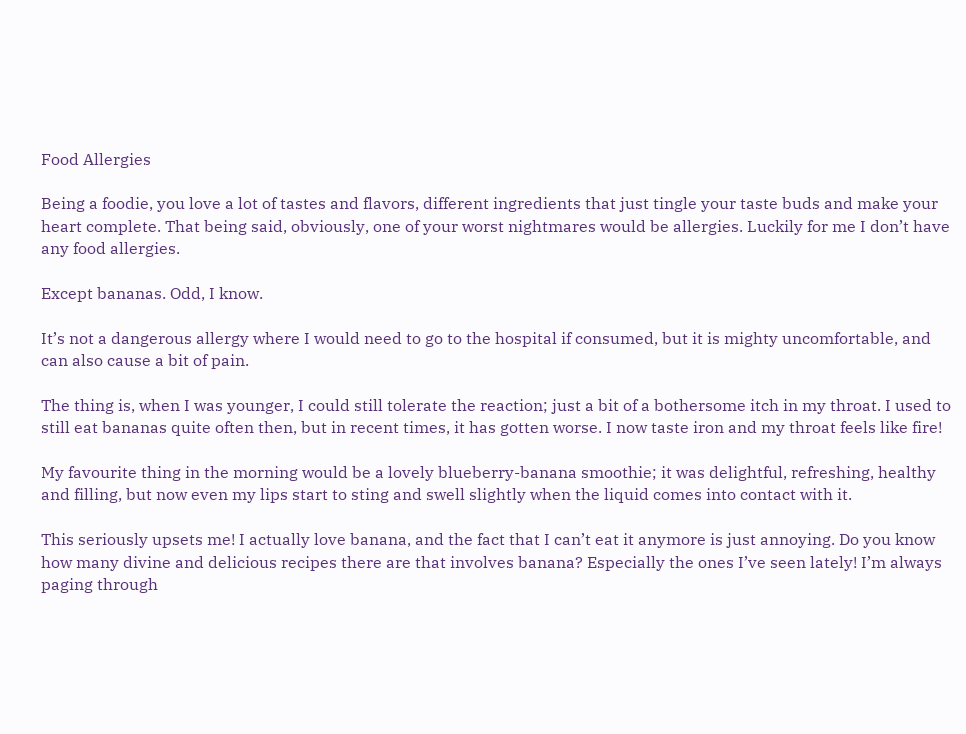Food Allergies

Being a foodie, you love a lot of tastes and flavors, different ingredients that just tingle your taste buds and make your heart complete. That being said, obviously, one of your worst nightmares would be allergies. Luckily for me I don’t have any food allergies.

Except bananas. Odd, I know.

It’s not a dangerous allergy where I would need to go to the hospital if consumed, but it is mighty uncomfortable, and can also cause a bit of pain.

The thing is, when I was younger, I could still tolerate the reaction; just a bit of a bothersome itch in my throat. I used to still eat bananas quite often then, but in recent times, it has gotten worse. I now taste iron and my throat feels like fire!

My favourite thing in the morning would be a lovely blueberry-banana smoothie; it was delightful, refreshing, healthy and filling, but now even my lips start to sting and swell slightly when the liquid comes into contact with it.

This seriously upsets me! I actually love banana, and the fact that I can’t eat it anymore is just annoying. Do you know how many divine and delicious recipes there are that involves banana? Especially the ones I’ve seen lately! I’m always paging through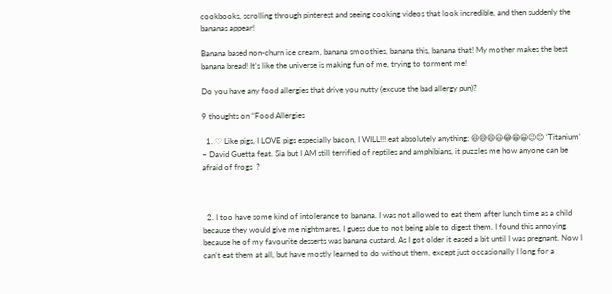cookbooks, scrolling through pinterest and seeing cooking videos that look incredible, and then suddenly the bananas appear!

Banana based non-churn ice cream, banana smoothies, banana this, banana that! My mother makes the best banana bread! It’s like the universe is making fun of me, trying to torment me!

Do you have any food allergies that drive you nutty (excuse the bad allergy pun)?

9 thoughts on “Food Allergies

  1. ♡ Like pigs, I LOVE pigs especially bacon, I WILL!!! eat absolutely anything; 😆😅😄😃😂😁😀😉😊 ‘Titanium’ ~ David Guetta feat. Sia but I AM still terrified of reptiles and amphibians, it puzzles me how anyone can be afraid of frogs  ?



  2. I too have some kind of intolerance to banana. I was not allowed to eat them after lunch time as a child because they would give me nightmares, I guess due to not being able to digest them. I found this annoying because he of my favourite desserts was banana custard. As I got older it eased a bit until I was pregnant. Now I can’t eat them at all, but have mostly learned to do without them, except just occasionally I long for a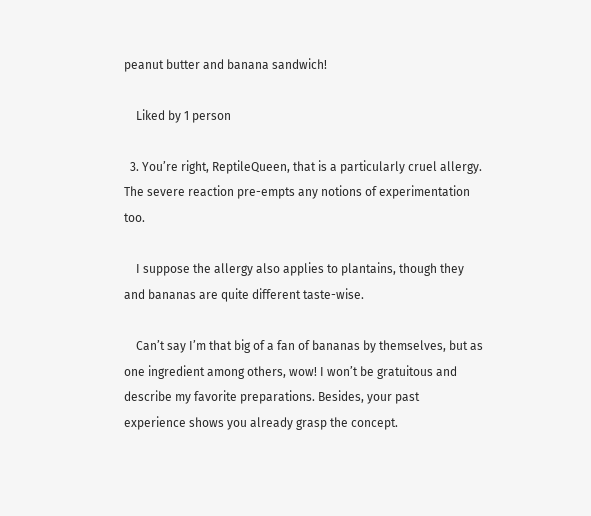peanut butter and banana sandwich!

    Liked by 1 person

  3. You’re right, ReptileQueen, that is a particularly cruel allergy. The severe reaction pre-empts any notions of experimentation too.

    I suppose the allergy also applies to plantains, though they and bananas are quite different taste-wise.

    Can’t say I’m that big of a fan of bananas by themselves, but as one ingredient among others, wow! I won’t be gratuitous and describe my favorite preparations. Besides, your past experience shows you already grasp the concept.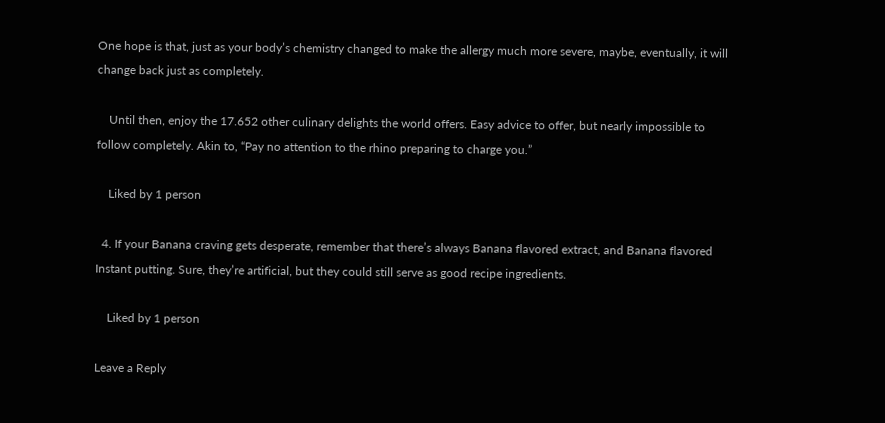One hope is that, just as your body’s chemistry changed to make the allergy much more severe, maybe, eventually, it will change back just as completely.

    Until then, enjoy the 17.652 other culinary delights the world offers. Easy advice to offer, but nearly impossible to follow completely. Akin to, “Pay no attention to the rhino preparing to charge you.”

    Liked by 1 person

  4. If your Banana craving gets desperate, remember that there’s always Banana flavored extract, and Banana flavored Instant putting. Sure, they’re artificial, but they could still serve as good recipe ingredients.

    Liked by 1 person

Leave a Reply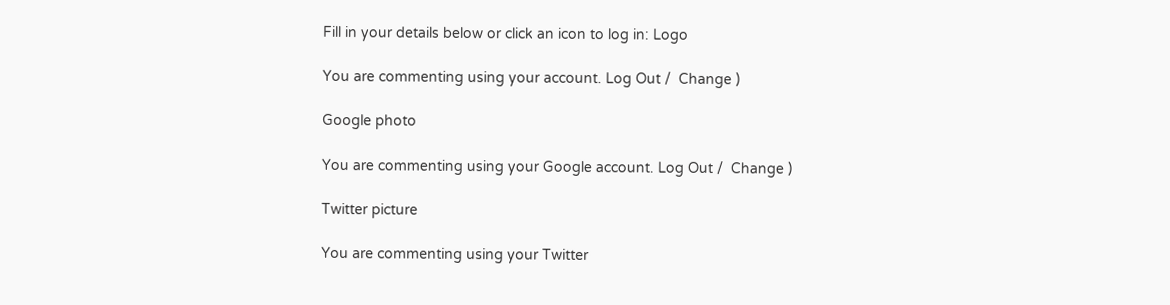Fill in your details below or click an icon to log in: Logo

You are commenting using your account. Log Out /  Change )

Google photo

You are commenting using your Google account. Log Out /  Change )

Twitter picture

You are commenting using your Twitter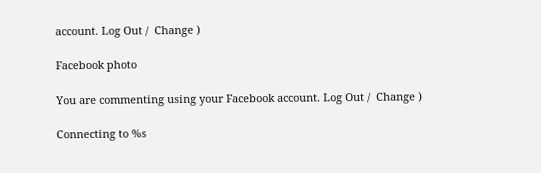account. Log Out /  Change )

Facebook photo

You are commenting using your Facebook account. Log Out /  Change )

Connecting to %s